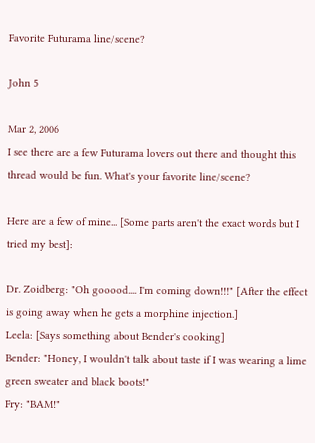Favorite Futurama line/scene?

John 5

Mar 2, 2006
I see there are a few Futurama lovers out there and thought this thread would be fun. What's your favorite line/scene?

Here are a few of mine... [Some parts aren't the exact words but I tried my best]:

Dr. Zoidberg: "Oh gooood.... I'm coming down!!!" [After the effect is going away when he gets a morphine injection.]
Leela: [Says something about Bender's cooking]
Bender: "Honey, I wouldn't talk about taste if I was wearing a lime green sweater and black boots!"
Fry: "BAM!"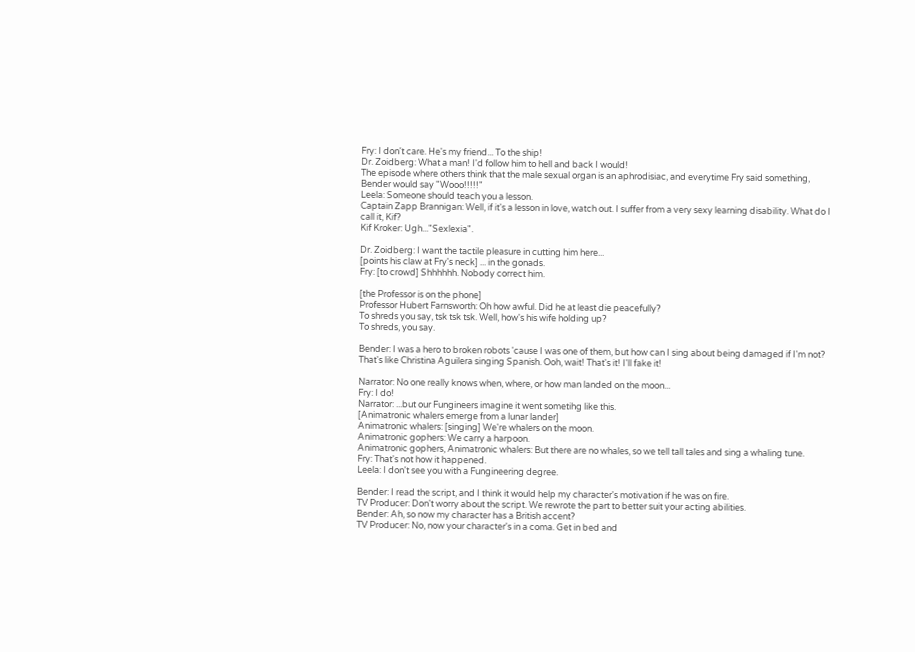Fry: I don't care. He's my friend... To the ship!
Dr. Zoidberg: What a man! I'd follow him to hell and back I would!
The episode where others think that the male sexual organ is an aphrodisiac, and everytime Fry said something, Bender would say "Wooo!!!!!"
Leela: Someone should teach you a lesson.
Captain Zapp Brannigan: Well, if it's a lesson in love, watch out. I suffer from a very sexy learning disability. What do I call it, Kif?
Kif Kroker: Ugh..."Sexlexia".

Dr. Zoidberg: I want the tactile pleasure in cutting him here...
[points his claw at Fry's neck] ... in the gonads.
Fry: [to crowd] Shhhhhh. Nobody correct him.

[the Professor is on the phone]
Professor Hubert Farnsworth: Oh how awful. Did he at least die peacefully?
To shreds you say, tsk tsk tsk. Well, how's his wife holding up?
To shreds, you say.

Bender: I was a hero to broken robots 'cause I was one of them, but how can I sing about being damaged if I'm not? That's like Christina Aguilera singing Spanish. Ooh, wait! That's it! I'll fake it!

Narrator: No one really knows when, where, or how man landed on the moon...
Fry: I do!
Narrator: ...but our Fungineers imagine it went sometihg like this.
[Animatronic whalers emerge from a lunar lander]
Animatronic whalers: [singing] We're whalers on the moon.
Animatronic gophers: We carry a harpoon.
Animatronic gophers, Animatronic whalers: But there are no whales, so we tell tall tales and sing a whaling tune.
Fry: That's not how it happened.
Leela: I don't see you with a Fungineering degree.

Bender: I read the script, and I think it would help my character's motivation if he was on fire.
TV Producer: Don't worry about the script. We rewrote the part to better suit your acting abilities.
Bender: Ah, so now my character has a British accent?
TV Producer: No, now your character's in a coma. Get in bed and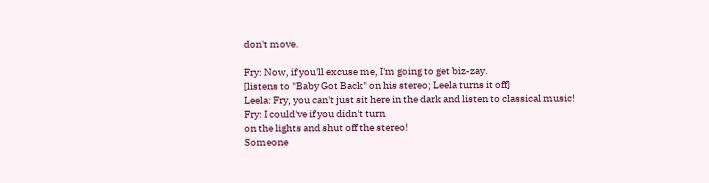don't move.

Fry: Now, if you'll excuse me, I'm going to get biz-zay.
[listens to "Baby Got Back" on his stereo; Leela turns it off]
Leela: Fry, you can't just sit here in the dark and listen to classical music!
Fry: I could've if you didn't turn
on the lights and shut off the stereo!
Someone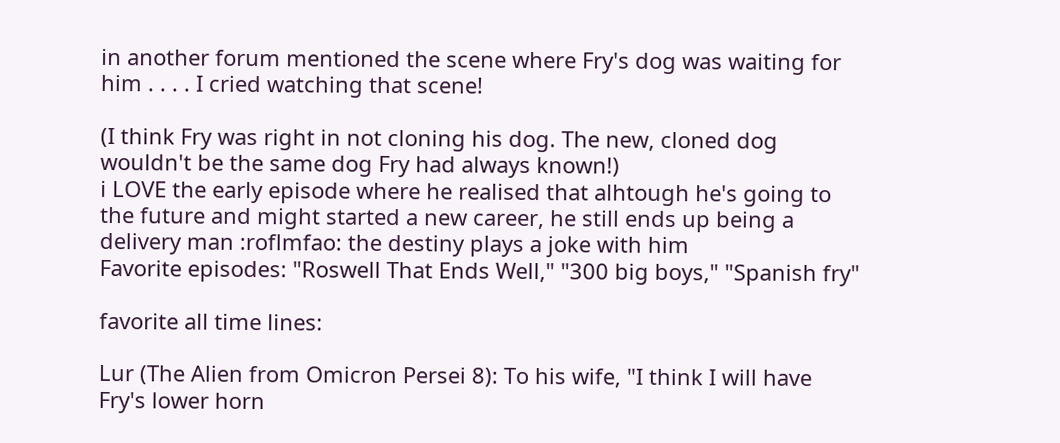in another forum mentioned the scene where Fry's dog was waiting for him . . . . I cried watching that scene!

(I think Fry was right in not cloning his dog. The new, cloned dog wouldn't be the same dog Fry had always known!)
i LOVE the early episode where he realised that alhtough he's going to the future and might started a new career, he still ends up being a delivery man :roflmfao: the destiny plays a joke with him
Favorite episodes: "Roswell That Ends Well," "300 big boys," "Spanish fry"

favorite all time lines:

Lur (The Alien from Omicron Persei 8): To his wife, "I think I will have Fry's lower horn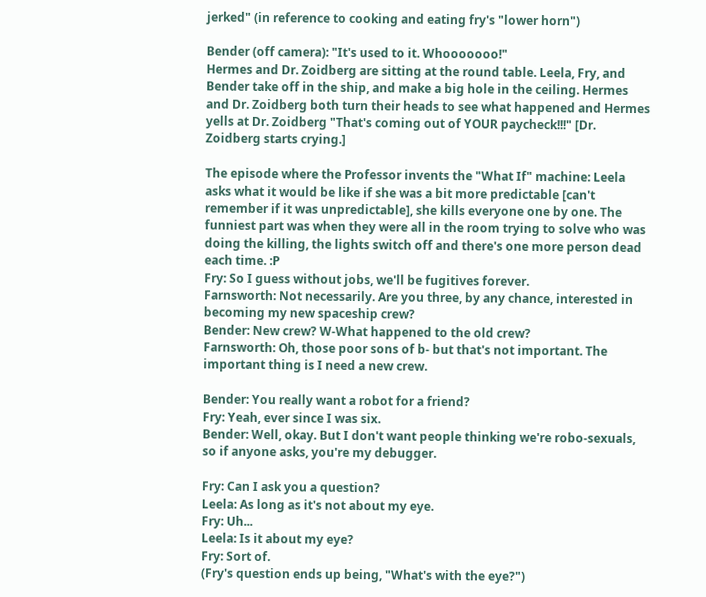jerked" (in reference to cooking and eating fry's "lower horn")

Bender (off camera): "It's used to it. Whooooooo!"
Hermes and Dr. Zoidberg are sitting at the round table. Leela, Fry, and Bender take off in the ship, and make a big hole in the ceiling. Hermes and Dr. Zoidberg both turn their heads to see what happened and Hermes yells at Dr. Zoidberg "That's coming out of YOUR paycheck!!!" [Dr. Zoidberg starts crying.]

The episode where the Professor invents the "What If" machine: Leela asks what it would be like if she was a bit more predictable [can't remember if it was unpredictable], she kills everyone one by one. The funniest part was when they were all in the room trying to solve who was doing the killing, the lights switch off and there's one more person dead each time. :P
Fry: So I guess without jobs, we'll be fugitives forever.
Farnsworth: Not necessarily. Are you three, by any chance, interested in becoming my new spaceship crew?
Bender: New crew? W-What happened to the old crew?
Farnsworth: Oh, those poor sons of b- but that's not important. The important thing is I need a new crew.

Bender: You really want a robot for a friend?
Fry: Yeah, ever since I was six.
Bender: Well, okay. But I don't want people thinking we're robo-sexuals, so if anyone asks, you're my debugger.

Fry: Can I ask you a question?
Leela: As long as it's not about my eye.
Fry: Uh...
Leela: Is it about my eye?
Fry: Sort of.
(Fry's question ends up being, "What's with the eye?")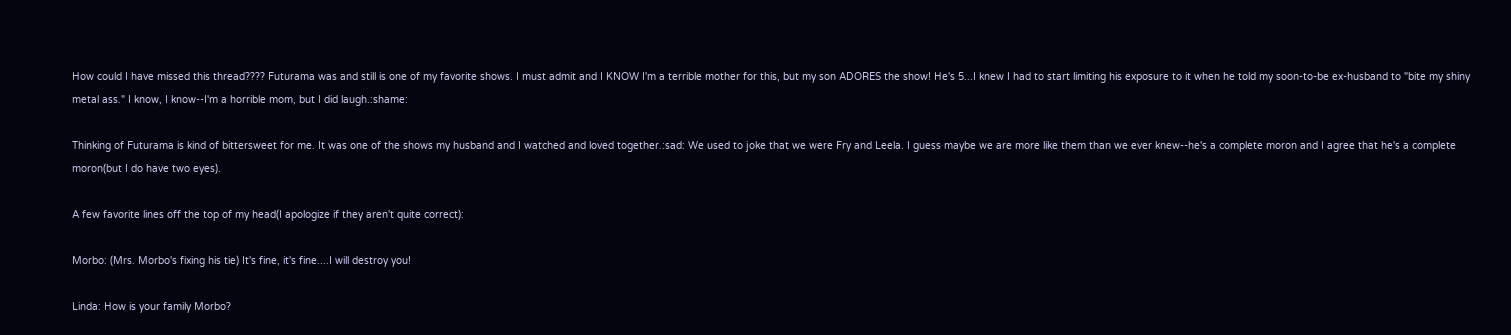How could I have missed this thread???? Futurama was and still is one of my favorite shows. I must admit and I KNOW I'm a terrible mother for this, but my son ADORES the show! He's 5...I knew I had to start limiting his exposure to it when he told my soon-to-be ex-husband to "bite my shiny metal ass." I know, I know--I'm a horrible mom, but I did laugh.:shame:

Thinking of Futurama is kind of bittersweet for me. It was one of the shows my husband and I watched and loved together.:sad: We used to joke that we were Fry and Leela. I guess maybe we are more like them than we ever knew--he's a complete moron and I agree that he's a complete moron(but I do have two eyes).

A few favorite lines off the top of my head(I apologize if they aren't quite correct):

Morbo: (Mrs. Morbo's fixing his tie) It's fine, it's fine....I will destroy you!

Linda: How is your family Morbo?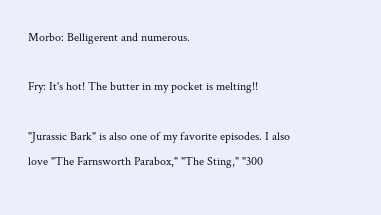Morbo: Belligerent and numerous.

Fry: It's hot! The butter in my pocket is melting!!

"Jurassic Bark" is also one of my favorite episodes. I also love "The Farnsworth Parabox," "The Sting," "300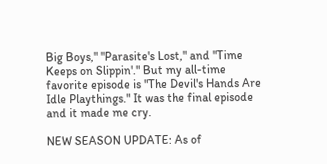Big Boys," "Parasite's Lost," and "Time Keeps on Slippin'." But my all-time favorite episode is "The Devil's Hands Are Idle Playthings." It was the final episode and it made me cry.

NEW SEASON UPDATE: As of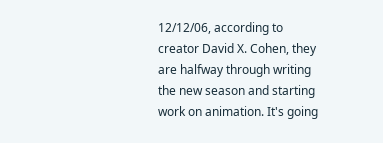12/12/06, according to creator David X. Cohen, they are halfway through writing the new season and starting work on animation. It's going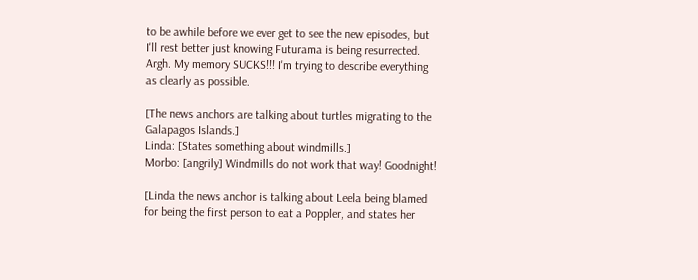to be awhile before we ever get to see the new episodes, but I'll rest better just knowing Futurama is being resurrected.
Argh. My memory SUCKS!!! I'm trying to describe everything as clearly as possible.

[The news anchors are talking about turtles migrating to the Galapagos Islands.]
Linda: [States something about windmills.]
Morbo: [angrily] Windmills do not work that way! Goodnight!

[Linda the news anchor is talking about Leela being blamed for being the first person to eat a Poppler, and states her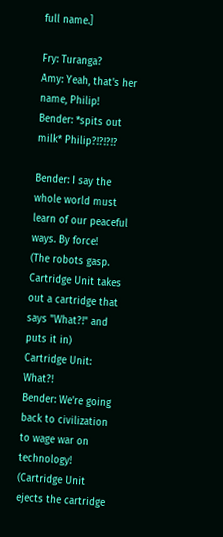full name.]

Fry: Turanga?
Amy: Yeah, that's her name, Philip!
Bender: *spits out milk* Philip?!?!?!?

Bender: I say the whole world must learn of our peaceful ways. By force!
(The robots gasp. Cartridge Unit takes out a cartridge that says "What?!" and puts it in)
Cartridge Unit: What?!
Bender: We're going back to civilization to wage war on technology!
(Cartridge Unit ejects the cartridge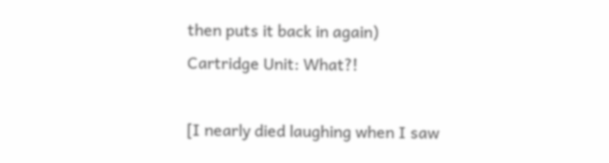then puts it back in again)
Cartridge Unit: What?!

[I nearly died laughing when I saw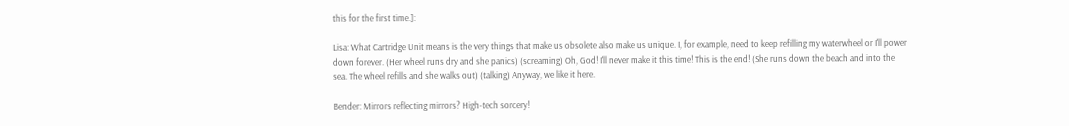this for the first time.]:

Lisa: What Cartridge Unit means is the very things that make us obsolete also make us unique. I, for example, need to keep refilling my waterwheel or I'll power down forever. (Her wheel runs dry and she panics) (screaming) Oh, God! I'll never make it this time! This is the end! (She runs down the beach and into the sea. The wheel refills and she walks out) (talking) Anyway, we like it here.

Bender: Mirrors reflecting mirrors? High-tech sorcery!